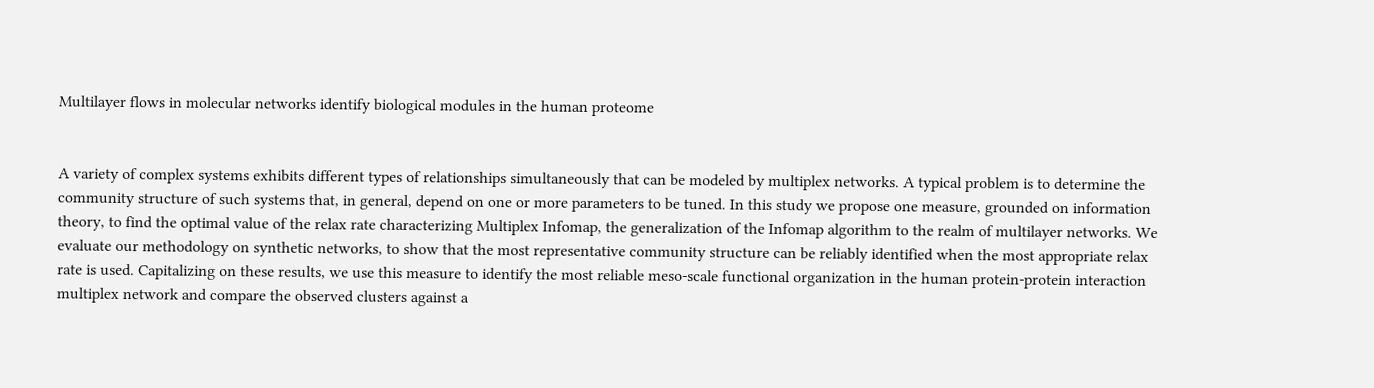Multilayer flows in molecular networks identify biological modules in the human proteome


A variety of complex systems exhibits different types of relationships simultaneously that can be modeled by multiplex networks. A typical problem is to determine the community structure of such systems that, in general, depend on one or more parameters to be tuned. In this study we propose one measure, grounded on information theory, to find the optimal value of the relax rate characterizing Multiplex Infomap, the generalization of the Infomap algorithm to the realm of multilayer networks. We evaluate our methodology on synthetic networks, to show that the most representative community structure can be reliably identified when the most appropriate relax rate is used. Capitalizing on these results, we use this measure to identify the most reliable meso-scale functional organization in the human protein-protein interaction multiplex network and compare the observed clusters against a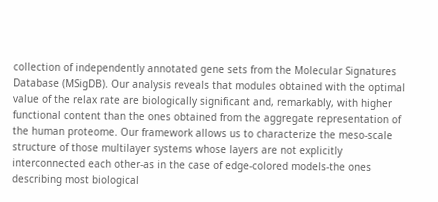collection of independently annotated gene sets from the Molecular Signatures Database (MSigDB). Our analysis reveals that modules obtained with the optimal value of the relax rate are biologically significant and, remarkably, with higher functional content than the ones obtained from the aggregate representation of the human proteome. Our framework allows us to characterize the meso-scale structure of those multilayer systems whose layers are not explicitly interconnected each other-as in the case of edge-colored models-the ones describing most biological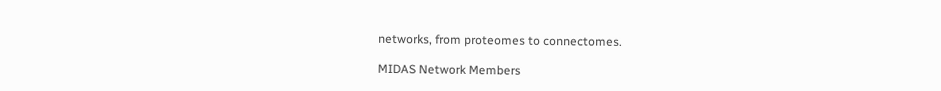networks, from proteomes to connectomes.

MIDAS Network Members